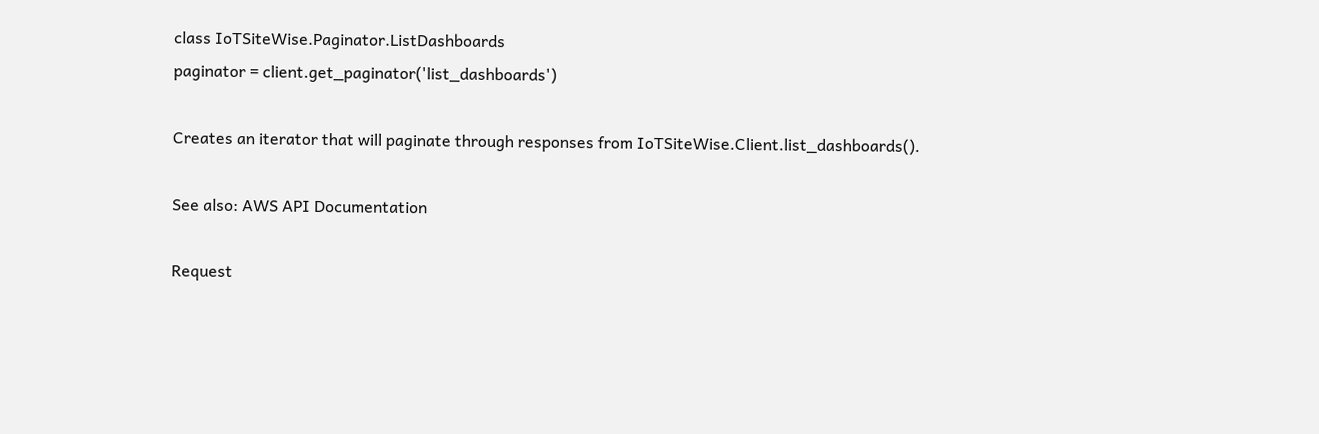class IoTSiteWise.Paginator.ListDashboards
paginator = client.get_paginator('list_dashboards')

Creates an iterator that will paginate through responses from IoTSiteWise.Client.list_dashboards().

See also: AWS API Documentation

Request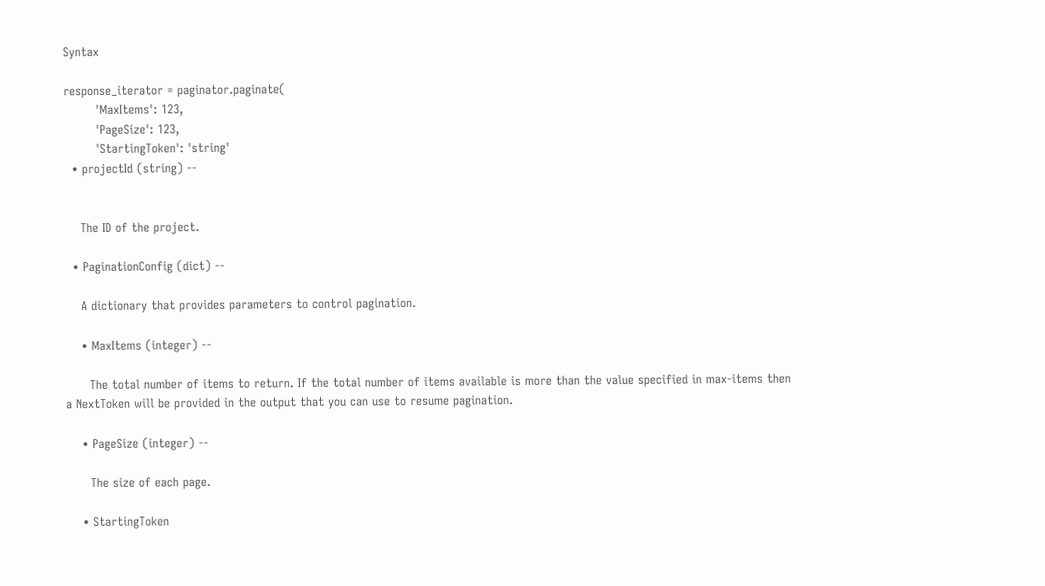Syntax

response_iterator = paginator.paginate(
        'MaxItems': 123,
        'PageSize': 123,
        'StartingToken': 'string'
  • projectId (string) --


    The ID of the project.

  • PaginationConfig (dict) --

    A dictionary that provides parameters to control pagination.

    • MaxItems (integer) --

      The total number of items to return. If the total number of items available is more than the value specified in max-items then a NextToken will be provided in the output that you can use to resume pagination.

    • PageSize (integer) --

      The size of each page.

    • StartingToken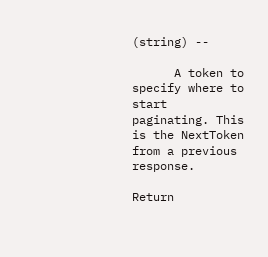(string) --

      A token to specify where to start paginating. This is the NextToken from a previous response.

Return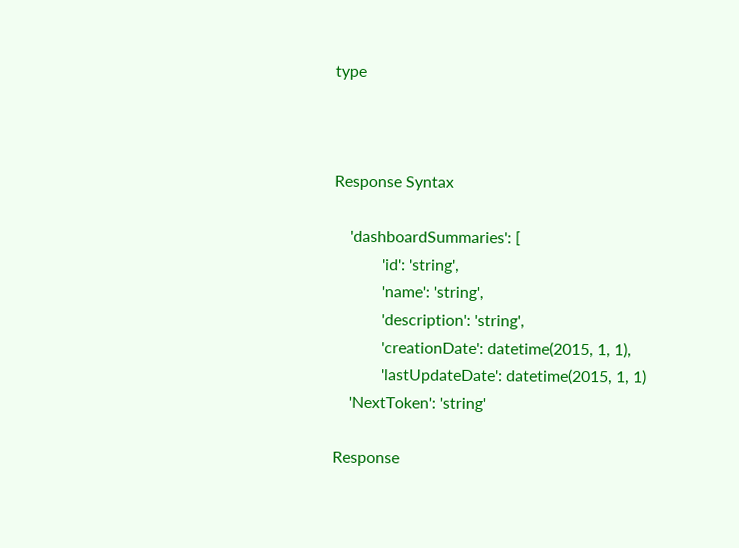type



Response Syntax

    'dashboardSummaries': [
            'id': 'string',
            'name': 'string',
            'description': 'string',
            'creationDate': datetime(2015, 1, 1),
            'lastUpdateDate': datetime(2015, 1, 1)
    'NextToken': 'string'

Response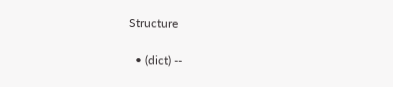Structure

  • (dict) --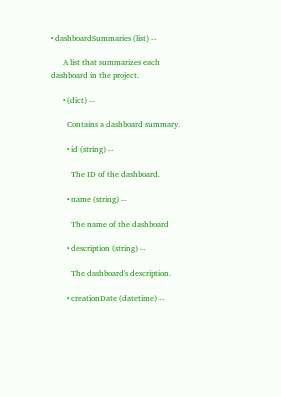• dashboardSummaries (list) --

      A list that summarizes each dashboard in the project.

      • (dict) --

        Contains a dashboard summary.

        • id (string) --

          The ID of the dashboard.

        • name (string) --

          The name of the dashboard

        • description (string) --

          The dashboard's description.

        • creationDate (datetime) --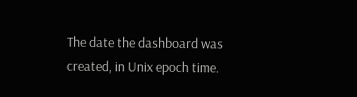The date the dashboard was created, in Unix epoch time.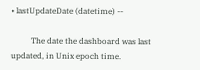• lastUpdateDate (datetime) --

          The date the dashboard was last updated, in Unix epoch time.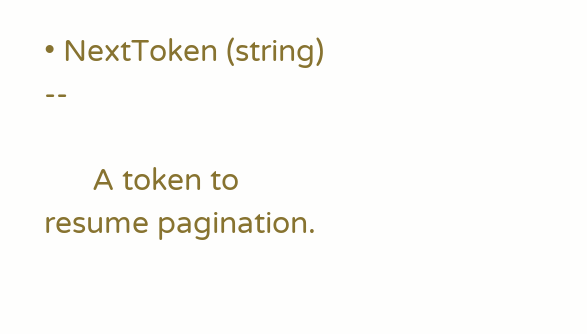• NextToken (string) --

      A token to resume pagination.